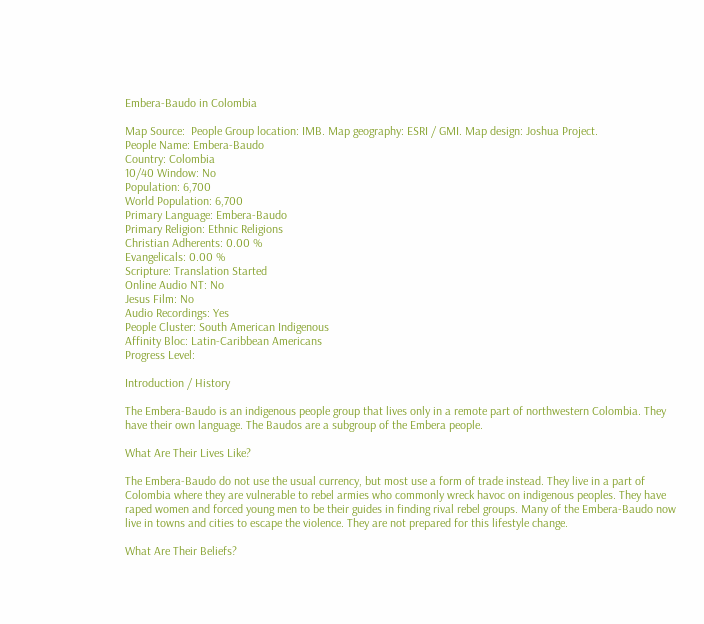Embera-Baudo in Colombia

Map Source:  People Group location: IMB. Map geography: ESRI / GMI. Map design: Joshua Project.
People Name: Embera-Baudo
Country: Colombia
10/40 Window: No
Population: 6,700
World Population: 6,700
Primary Language: Embera-Baudo
Primary Religion: Ethnic Religions
Christian Adherents: 0.00 %
Evangelicals: 0.00 %
Scripture: Translation Started
Online Audio NT: No
Jesus Film: No
Audio Recordings: Yes
People Cluster: South American Indigenous
Affinity Bloc: Latin-Caribbean Americans
Progress Level:

Introduction / History

The Embera-Baudo is an indigenous people group that lives only in a remote part of northwestern Colombia. They have their own language. The Baudos are a subgroup of the Embera people.

What Are Their Lives Like?

The Embera-Baudo do not use the usual currency, but most use a form of trade instead. They live in a part of Colombia where they are vulnerable to rebel armies who commonly wreck havoc on indigenous peoples. They have raped women and forced young men to be their guides in finding rival rebel groups. Many of the Embera-Baudo now live in towns and cities to escape the violence. They are not prepared for this lifestyle change.

What Are Their Beliefs?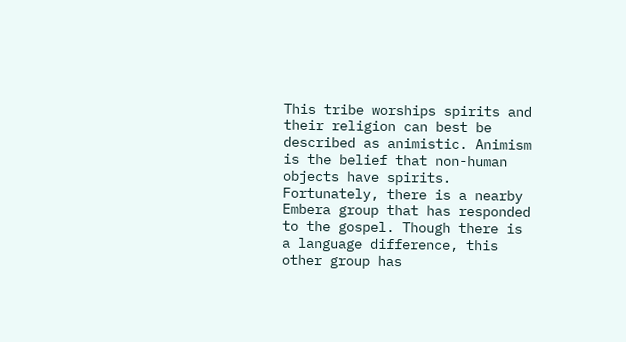This tribe worships spirits and their religion can best be described as animistic. Animism is the belief that non-human objects have spirits. Fortunately, there is a nearby Embera group that has responded to the gospel. Though there is a language difference, this other group has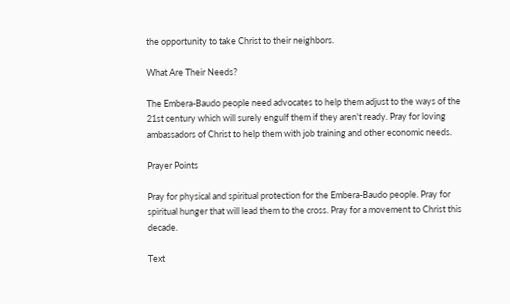the opportunity to take Christ to their neighbors.

What Are Their Needs?

The Embera-Baudo people need advocates to help them adjust to the ways of the 21st century which will surely engulf them if they aren't ready. Pray for loving ambassadors of Christ to help them with job training and other economic needs.

Prayer Points

Pray for physical and spiritual protection for the Embera-Baudo people. Pray for spiritual hunger that will lead them to the cross. Pray for a movement to Christ this decade.

Text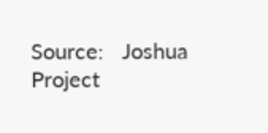Source:   Joshua Project